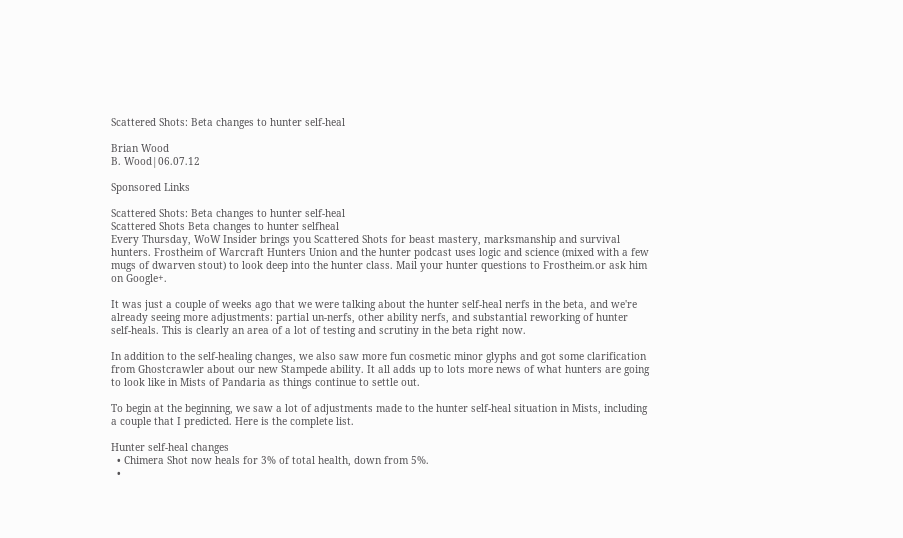Scattered Shots: Beta changes to hunter self-heal

Brian Wood
B. Wood|06.07.12

Sponsored Links

Scattered Shots: Beta changes to hunter self-heal
Scattered Shots Beta changes to hunter selfheal
Every Thursday, WoW Insider brings you Scattered Shots for beast mastery, marksmanship and survival hunters. Frostheim of Warcraft Hunters Union and the hunter podcast uses logic and science (mixed with a few mugs of dwarven stout) to look deep into the hunter class. Mail your hunter questions to Frostheim.or ask him on Google+.

It was just a couple of weeks ago that we were talking about the hunter self-heal nerfs in the beta, and we're already seeing more adjustments: partial un-nerfs, other ability nerfs, and substantial reworking of hunter self-heals. This is clearly an area of a lot of testing and scrutiny in the beta right now.

In addition to the self-healing changes, we also saw more fun cosmetic minor glyphs and got some clarification from Ghostcrawler about our new Stampede ability. It all adds up to lots more news of what hunters are going to look like in Mists of Pandaria as things continue to settle out.

To begin at the beginning, we saw a lot of adjustments made to the hunter self-heal situation in Mists, including a couple that I predicted. Here is the complete list.

Hunter self-heal changes
  • Chimera Shot now heals for 3% of total health, down from 5%.
  •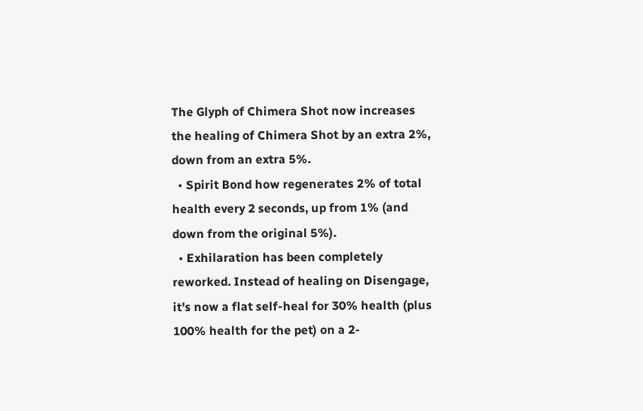The Glyph of Chimera Shot now increases the healing of Chimera Shot by an extra 2%, down from an extra 5%.
  • Spirit Bond how regenerates 2% of total health every 2 seconds, up from 1% (and down from the original 5%).
  • Exhilaration has been completely reworked. Instead of healing on Disengage, it's now a flat self-heal for 30% health (plus 100% health for the pet) on a 2-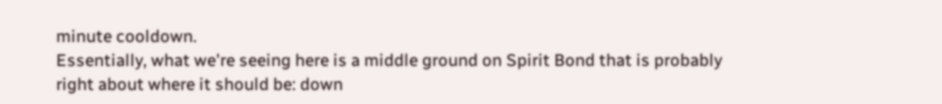minute cooldown.
Essentially, what we're seeing here is a middle ground on Spirit Bond that is probably right about where it should be: down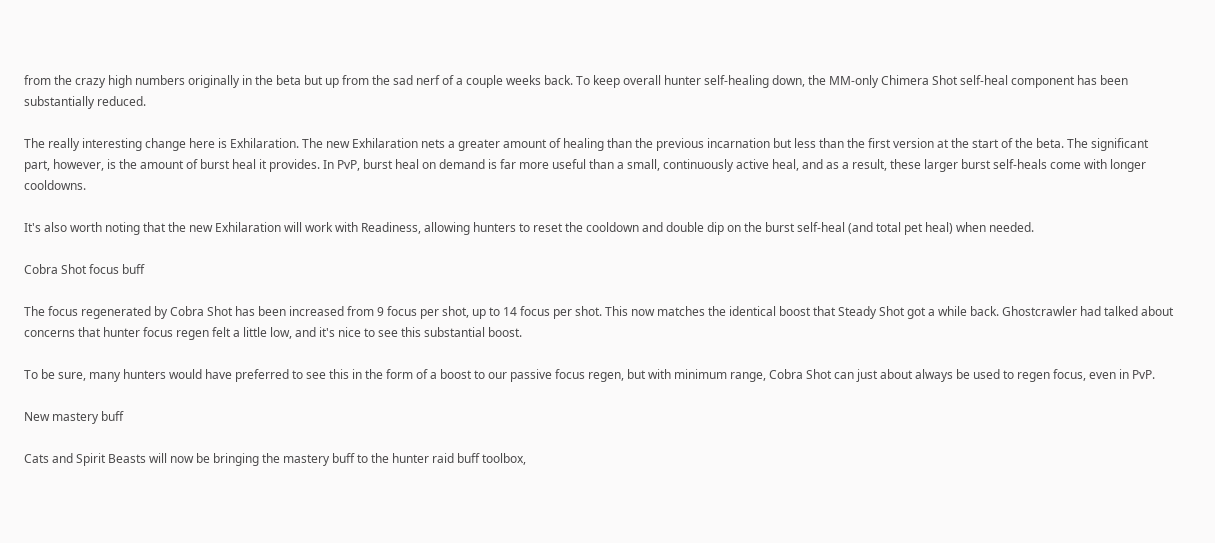from the crazy high numbers originally in the beta but up from the sad nerf of a couple weeks back. To keep overall hunter self-healing down, the MM-only Chimera Shot self-heal component has been substantially reduced.

The really interesting change here is Exhilaration. The new Exhilaration nets a greater amount of healing than the previous incarnation but less than the first version at the start of the beta. The significant part, however, is the amount of burst heal it provides. In PvP, burst heal on demand is far more useful than a small, continuously active heal, and as a result, these larger burst self-heals come with longer cooldowns.

It's also worth noting that the new Exhilaration will work with Readiness, allowing hunters to reset the cooldown and double dip on the burst self-heal (and total pet heal) when needed.

Cobra Shot focus buff

The focus regenerated by Cobra Shot has been increased from 9 focus per shot, up to 14 focus per shot. This now matches the identical boost that Steady Shot got a while back. Ghostcrawler had talked about concerns that hunter focus regen felt a little low, and it's nice to see this substantial boost.

To be sure, many hunters would have preferred to see this in the form of a boost to our passive focus regen, but with minimum range, Cobra Shot can just about always be used to regen focus, even in PvP.

New mastery buff

Cats and Spirit Beasts will now be bringing the mastery buff to the hunter raid buff toolbox,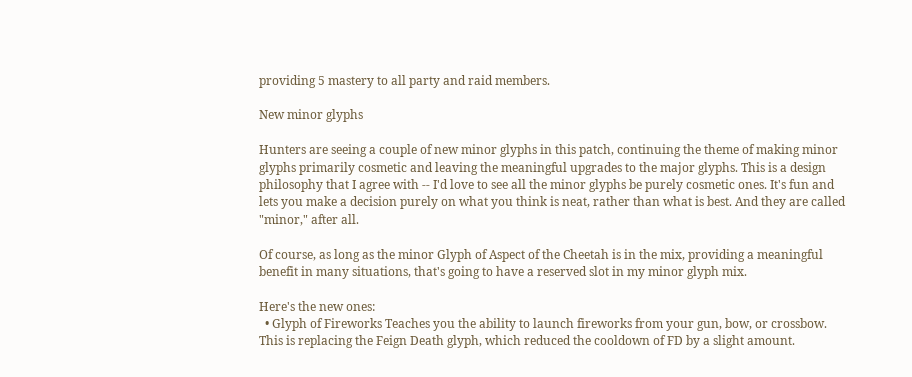providing 5 mastery to all party and raid members.

New minor glyphs

Hunters are seeing a couple of new minor glyphs in this patch, continuing the theme of making minor glyphs primarily cosmetic and leaving the meaningful upgrades to the major glyphs. This is a design philosophy that I agree with -- I'd love to see all the minor glyphs be purely cosmetic ones. It's fun and lets you make a decision purely on what you think is neat, rather than what is best. And they are called "minor," after all.

Of course, as long as the minor Glyph of Aspect of the Cheetah is in the mix, providing a meaningful benefit in many situations, that's going to have a reserved slot in my minor glyph mix.

Here's the new ones:
  • Glyph of Fireworks Teaches you the ability to launch fireworks from your gun, bow, or crossbow. This is replacing the Feign Death glyph, which reduced the cooldown of FD by a slight amount.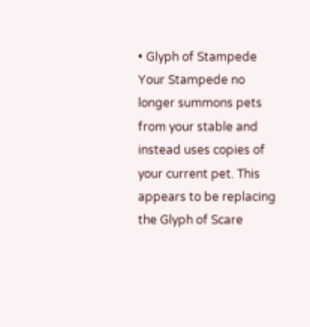• Glyph of Stampede Your Stampede no longer summons pets from your stable and instead uses copies of your current pet. This appears to be replacing the Glyph of Scare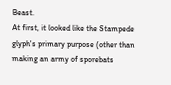Beast.
At first, it looked like the Stampede glyph's primary purpose (other than making an army of sporebats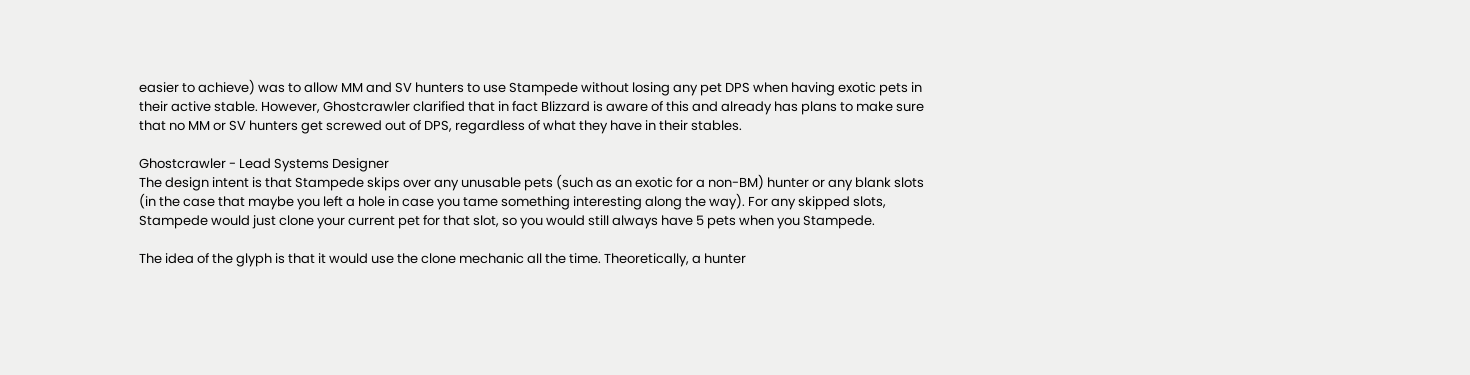easier to achieve) was to allow MM and SV hunters to use Stampede without losing any pet DPS when having exotic pets in their active stable. However, Ghostcrawler clarified that in fact Blizzard is aware of this and already has plans to make sure that no MM or SV hunters get screwed out of DPS, regardless of what they have in their stables.

Ghostcrawler - Lead Systems Designer
The design intent is that Stampede skips over any unusable pets (such as an exotic for a non-BM) hunter or any blank slots (in the case that maybe you left a hole in case you tame something interesting along the way). For any skipped slots, Stampede would just clone your current pet for that slot, so you would still always have 5 pets when you Stampede.

The idea of the glyph is that it would use the clone mechanic all the time. Theoretically, a hunter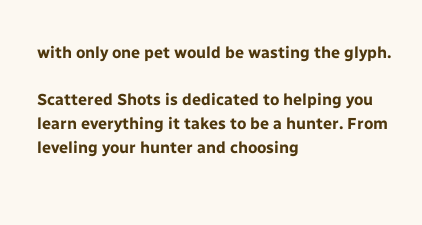with only one pet would be wasting the glyph.

Scattered Shots is dedicated to helping you learn everything it takes to be a hunter. From leveling your hunter and choosing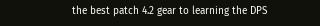the best patch 4.2 gear to learning the DPS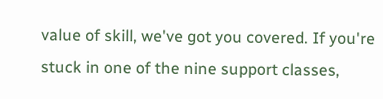value of skill, we've got you covered. If you're stuck in one of the nine support classes,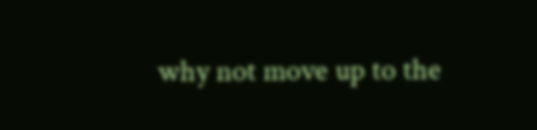why not move up to the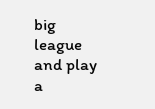big league and play a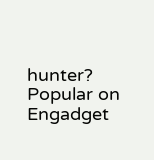hunter?
Popular on Engadget